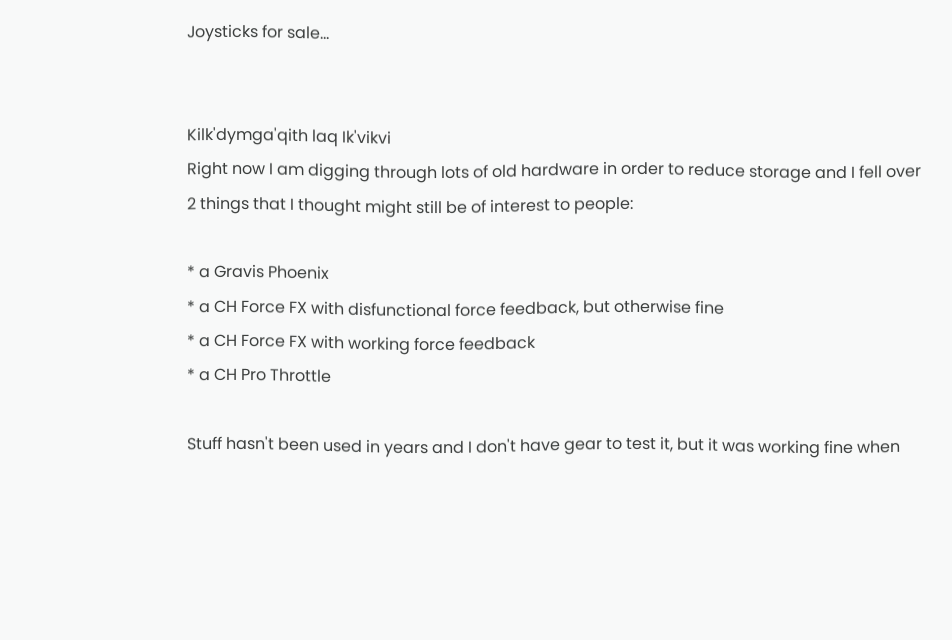Joysticks for sale...


Kilk'dymga'qith laq Ik'vikvi
Right now I am digging through lots of old hardware in order to reduce storage and I fell over 2 things that I thought might still be of interest to people:

* a Gravis Phoenix
* a CH Force FX with disfunctional force feedback, but otherwise fine
* a CH Force FX with working force feedback
* a CH Pro Throttle

Stuff hasn't been used in years and I don't have gear to test it, but it was working fine when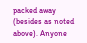packed away (besides as noted above). Anyone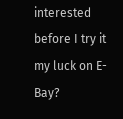interested before I try it my luck on E-Bay?